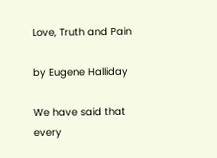Love, Truth and Pain

by Eugene Halliday

We have said that every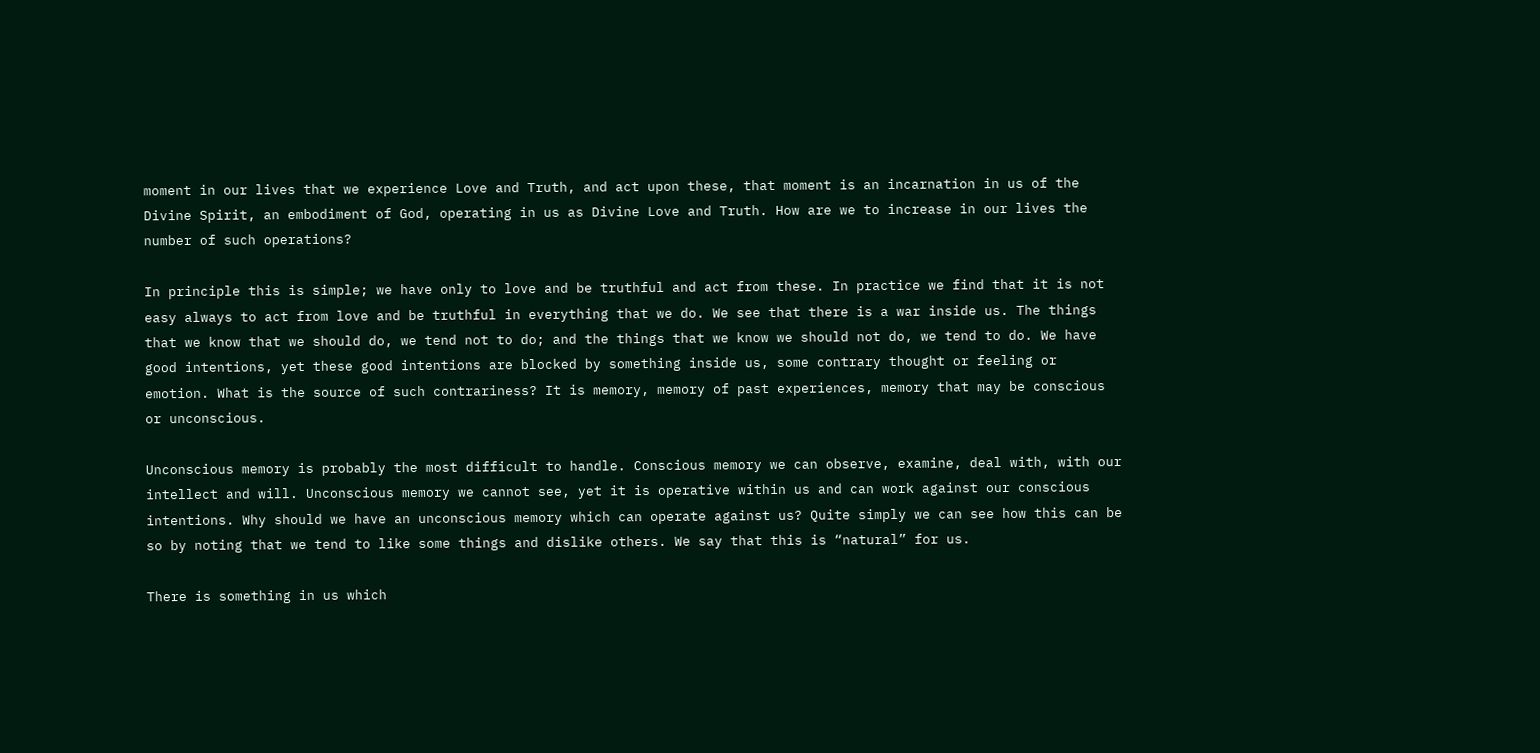moment in our lives that we experience Love and Truth, and act upon these, that moment is an incarnation in us of the Divine Spirit, an embodiment of God, operating in us as Divine Love and Truth. How are we to increase in our lives the number of such operations?

In principle this is simple; we have only to love and be truthful and act from these. In practice we find that it is not easy always to act from love and be truthful in everything that we do. We see that there is a war inside us. The things that we know that we should do, we tend not to do; and the things that we know we should not do, we tend to do. We have good intentions, yet these good intentions are blocked by something inside us, some contrary thought or feeling or emotion. What is the source of such contrariness? It is memory, memory of past experiences, memory that may be conscious or unconscious.

Unconscious memory is probably the most difficult to handle. Conscious memory we can observe, examine, deal with, with our intellect and will. Unconscious memory we cannot see, yet it is operative within us and can work against our conscious intentions. Why should we have an unconscious memory which can operate against us? Quite simply we can see how this can be so by noting that we tend to like some things and dislike others. We say that this is “natural” for us.

There is something in us which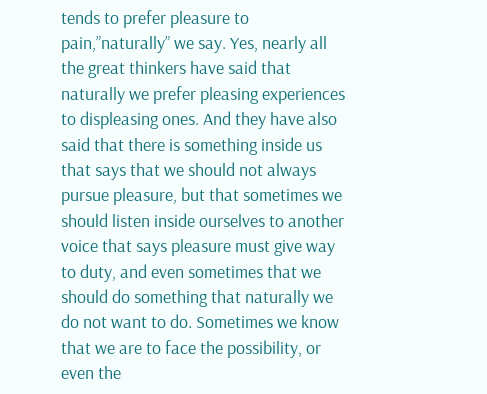tends to prefer pleasure to pain,”naturally” we say. Yes, nearly all the great thinkers have said that naturally we prefer pleasing experiences to displeasing ones. And they have also said that there is something inside us that says that we should not always pursue pleasure, but that sometimes we should listen inside ourselves to another voice that says pleasure must give way to duty, and even sometimes that we should do something that naturally we do not want to do. Sometimes we know that we are to face the possibility, or even the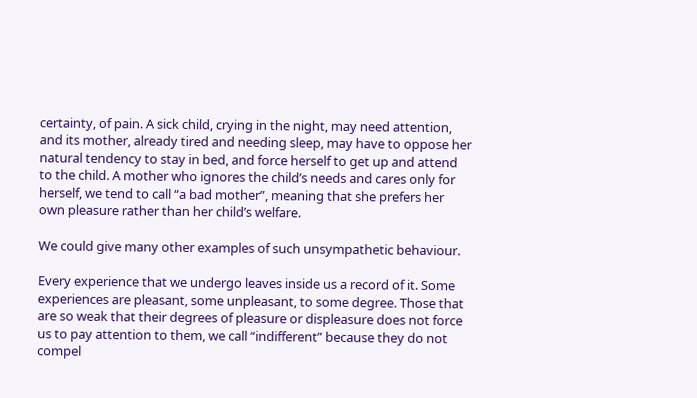certainty, of pain. A sick child, crying in the night, may need attention, and its mother, already tired and needing sleep, may have to oppose her natural tendency to stay in bed, and force herself to get up and attend to the child. A mother who ignores the child’s needs and cares only for herself, we tend to call “a bad mother”, meaning that she prefers her own pleasure rather than her child’s welfare.

We could give many other examples of such unsympathetic behaviour.

Every experience that we undergo leaves inside us a record of it. Some experiences are pleasant, some unpleasant, to some degree. Those that are so weak that their degrees of pleasure or displeasure does not force us to pay attention to them, we call “indifferent” because they do not compel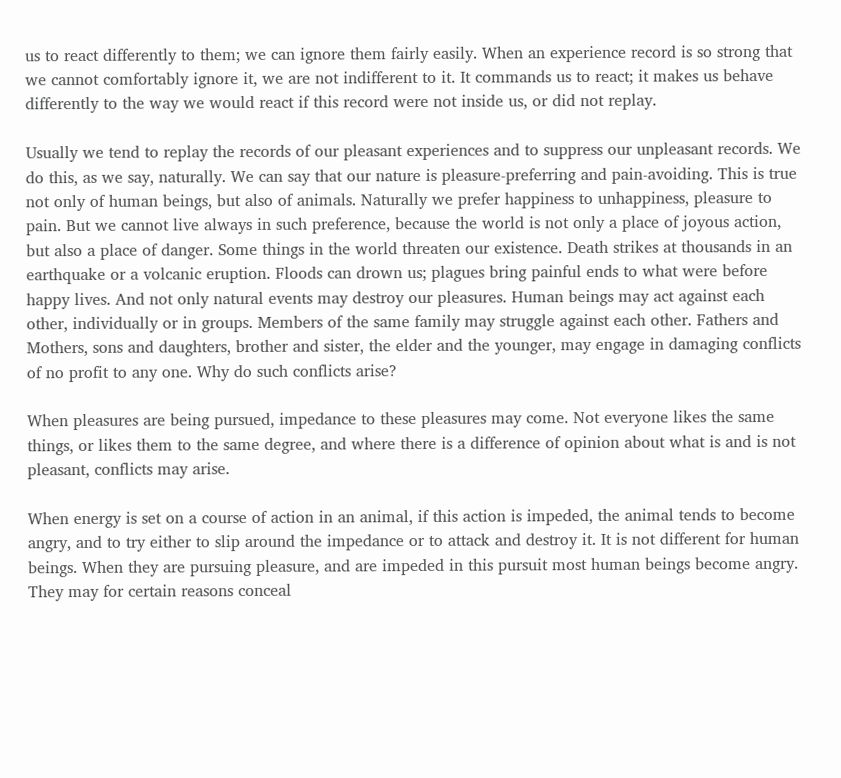us to react differently to them; we can ignore them fairly easily. When an experience record is so strong that we cannot comfortably ignore it, we are not indifferent to it. It commands us to react; it makes us behave differently to the way we would react if this record were not inside us, or did not replay.

Usually we tend to replay the records of our pleasant experiences and to suppress our unpleasant records. We do this, as we say, naturally. We can say that our nature is pleasure-preferring and pain-avoiding. This is true not only of human beings, but also of animals. Naturally we prefer happiness to unhappiness, pleasure to pain. But we cannot live always in such preference, because the world is not only a place of joyous action, but also a place of danger. Some things in the world threaten our existence. Death strikes at thousands in an earthquake or a volcanic eruption. Floods can drown us; plagues bring painful ends to what were before happy lives. And not only natural events may destroy our pleasures. Human beings may act against each other, individually or in groups. Members of the same family may struggle against each other. Fathers and Mothers, sons and daughters, brother and sister, the elder and the younger, may engage in damaging conflicts of no profit to any one. Why do such conflicts arise?

When pleasures are being pursued, impedance to these pleasures may come. Not everyone likes the same things, or likes them to the same degree, and where there is a difference of opinion about what is and is not pleasant, conflicts may arise.

When energy is set on a course of action in an animal, if this action is impeded, the animal tends to become angry, and to try either to slip around the impedance or to attack and destroy it. It is not different for human beings. When they are pursuing pleasure, and are impeded in this pursuit most human beings become angry. They may for certain reasons conceal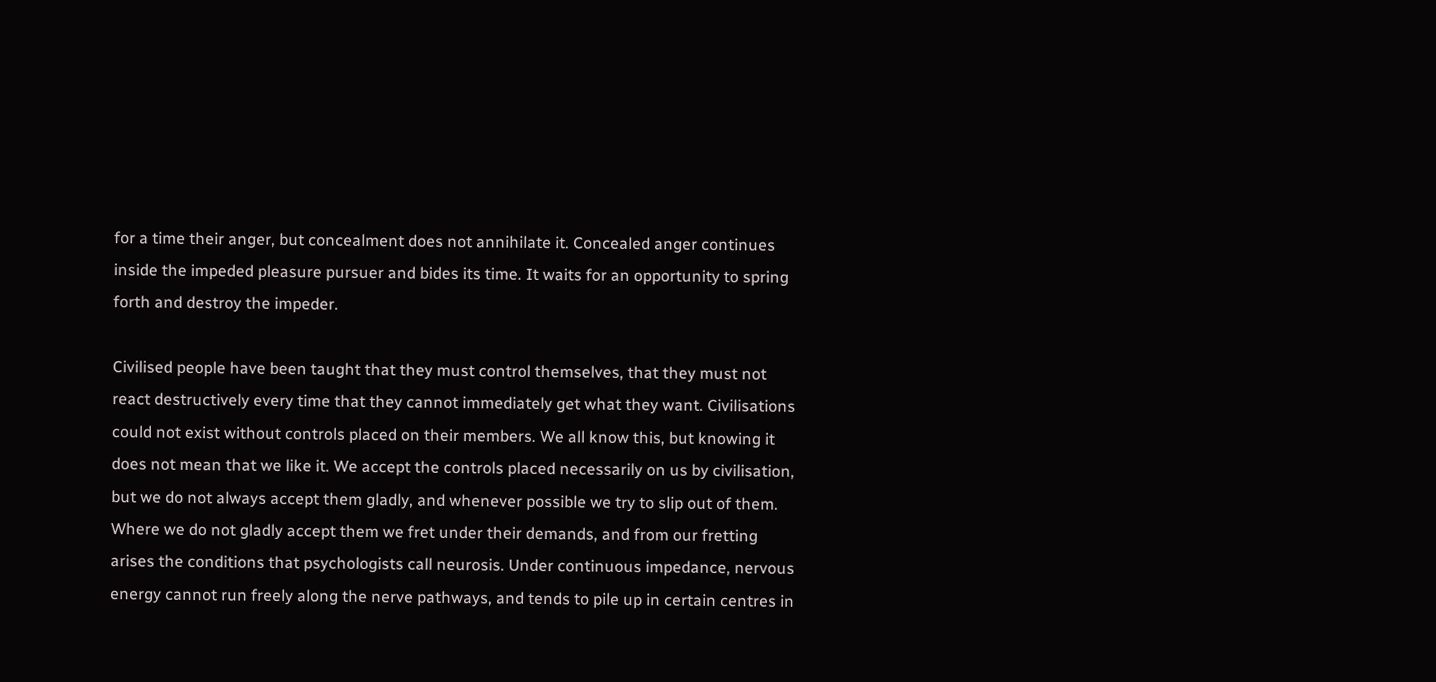for a time their anger, but concealment does not annihilate it. Concealed anger continues inside the impeded pleasure pursuer and bides its time. It waits for an opportunity to spring forth and destroy the impeder.

Civilised people have been taught that they must control themselves, that they must not react destructively every time that they cannot immediately get what they want. Civilisations could not exist without controls placed on their members. We all know this, but knowing it does not mean that we like it. We accept the controls placed necessarily on us by civilisation, but we do not always accept them gladly, and whenever possible we try to slip out of them. Where we do not gladly accept them we fret under their demands, and from our fretting arises the conditions that psychologists call neurosis. Under continuous impedance, nervous energy cannot run freely along the nerve pathways, and tends to pile up in certain centres in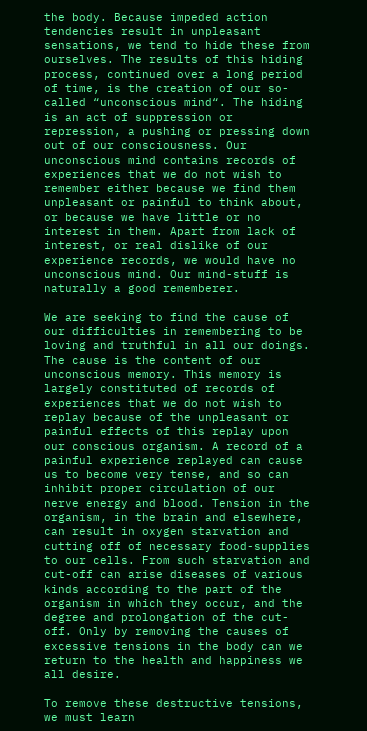the body. Because impeded action tendencies result in unpleasant sensations, we tend to hide these from ourselves. The results of this hiding process, continued over a long period of time, is the creation of our so-called “unconscious mind“. The hiding is an act of suppression or repression, a pushing or pressing down out of our consciousness. Our unconscious mind contains records of experiences that we do not wish to remember either because we find them unpleasant or painful to think about, or because we have little or no interest in them. Apart from lack of interest, or real dislike of our experience records, we would have no unconscious mind. Our mind-stuff is naturally a good rememberer.

We are seeking to find the cause of our difficulties in remembering to be loving and truthful in all our doings. The cause is the content of our unconscious memory. This memory is largely constituted of records of experiences that we do not wish to replay because of the unpleasant or painful effects of this replay upon our conscious organism. A record of a painful experience replayed can cause us to become very tense, and so can inhibit proper circulation of our nerve energy and blood. Tension in the organism, in the brain and elsewhere, can result in oxygen starvation and cutting off of necessary food-supplies to our cells. From such starvation and cut-off can arise diseases of various kinds according to the part of the organism in which they occur, and the degree and prolongation of the cut-off. Only by removing the causes of excessive tensions in the body can we return to the health and happiness we all desire.

To remove these destructive tensions, we must learn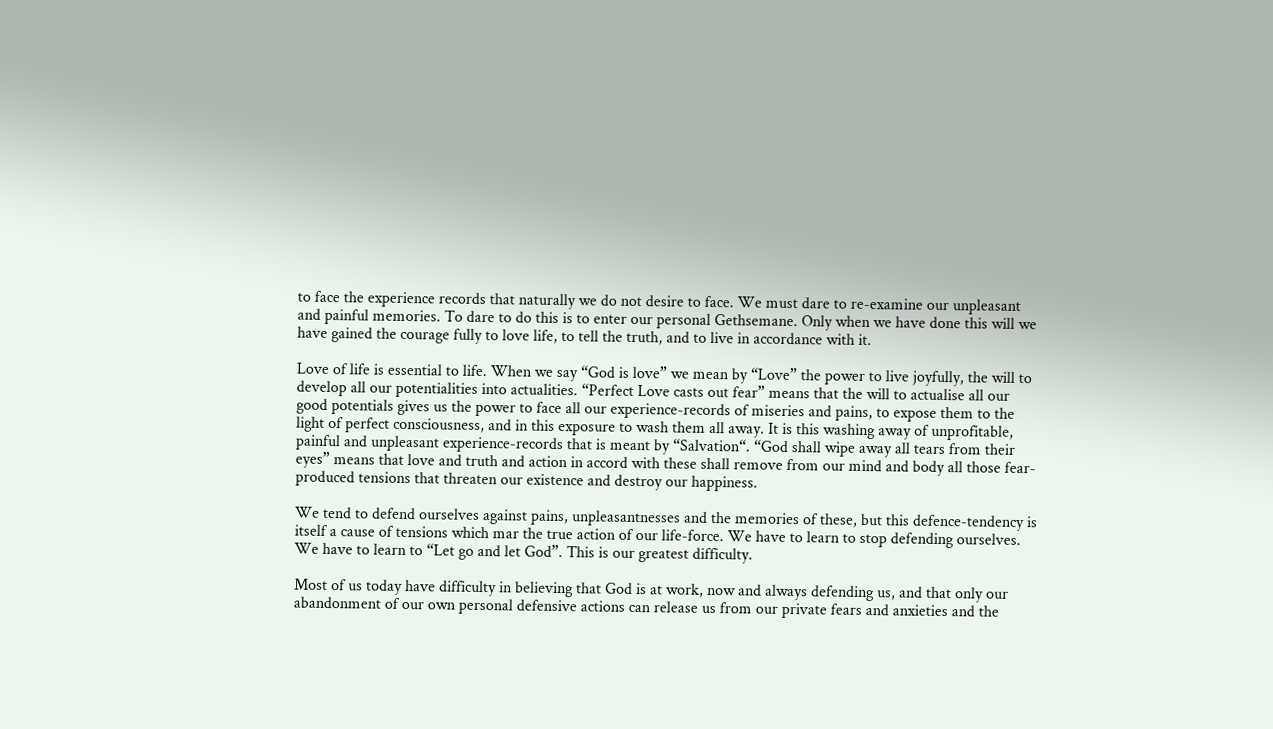to face the experience records that naturally we do not desire to face. We must dare to re-examine our unpleasant and painful memories. To dare to do this is to enter our personal Gethsemane. Only when we have done this will we have gained the courage fully to love life, to tell the truth, and to live in accordance with it.

Love of life is essential to life. When we say “God is love” we mean by “Love” the power to live joyfully, the will to develop all our potentialities into actualities. “Perfect Love casts out fear” means that the will to actualise all our good potentials gives us the power to face all our experience-records of miseries and pains, to expose them to the light of perfect consciousness, and in this exposure to wash them all away. It is this washing away of unprofitable, painful and unpleasant experience-records that is meant by “Salvation“. “God shall wipe away all tears from their eyes” means that love and truth and action in accord with these shall remove from our mind and body all those fear-produced tensions that threaten our existence and destroy our happiness.

We tend to defend ourselves against pains, unpleasantnesses and the memories of these, but this defence-tendency is itself a cause of tensions which mar the true action of our life-force. We have to learn to stop defending ourselves. We have to learn to “Let go and let God”. This is our greatest difficulty.

Most of us today have difficulty in believing that God is at work, now and always defending us, and that only our abandonment of our own personal defensive actions can release us from our private fears and anxieties and the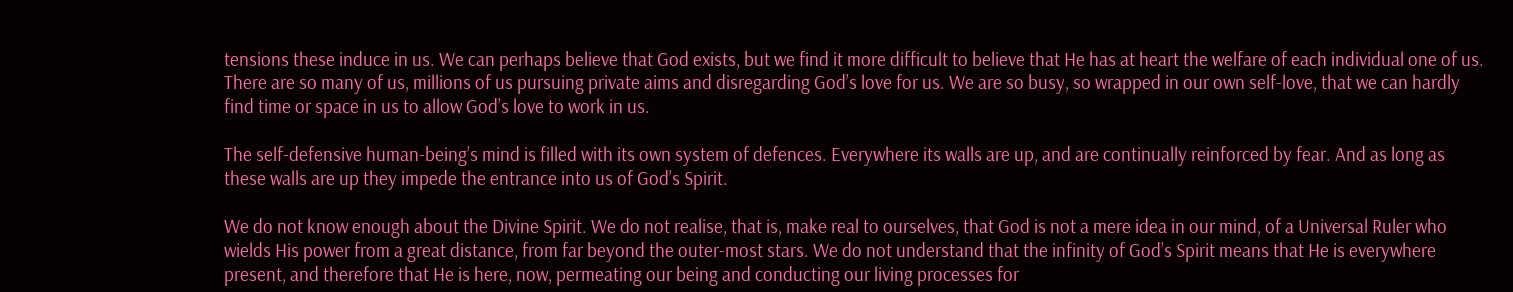tensions these induce in us. We can perhaps believe that God exists, but we find it more difficult to believe that He has at heart the welfare of each individual one of us. There are so many of us, millions of us pursuing private aims and disregarding God’s love for us. We are so busy, so wrapped in our own self-love, that we can hardly find time or space in us to allow God’s love to work in us.

The self-defensive human-being’s mind is filled with its own system of defences. Everywhere its walls are up, and are continually reinforced by fear. And as long as these walls are up they impede the entrance into us of God’s Spirit.

We do not know enough about the Divine Spirit. We do not realise, that is, make real to ourselves, that God is not a mere idea in our mind, of a Universal Ruler who wields His power from a great distance, from far beyond the outer-most stars. We do not understand that the infinity of God’s Spirit means that He is everywhere present, and therefore that He is here, now, permeating our being and conducting our living processes for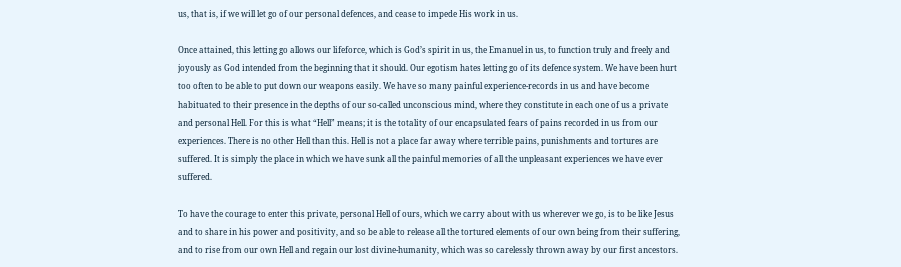us, that is, if we will let go of our personal defences, and cease to impede His work in us.

Once attained, this letting go allows our lifeforce, which is God’s spirit in us, the Emanuel in us, to function truly and freely and joyously as God intended from the beginning that it should. Our egotism hates letting go of its defence system. We have been hurt too often to be able to put down our weapons easily. We have so many painful experience-records in us and have become habituated to their presence in the depths of our so-called unconscious mind, where they constitute in each one of us a private and personal Hell. For this is what “Hell” means; it is the totality of our encapsulated fears of pains recorded in us from our experiences. There is no other Hell than this. Hell is not a place far away where terrible pains, punishments and tortures are suffered. It is simply the place in which we have sunk all the painful memories of all the unpleasant experiences we have ever suffered.

To have the courage to enter this private, personal Hell of ours, which we carry about with us wherever we go, is to be like Jesus and to share in his power and positivity, and so be able to release all the tortured elements of our own being from their suffering, and to rise from our own Hell and regain our lost divine-humanity, which was so carelessly thrown away by our first ancestors.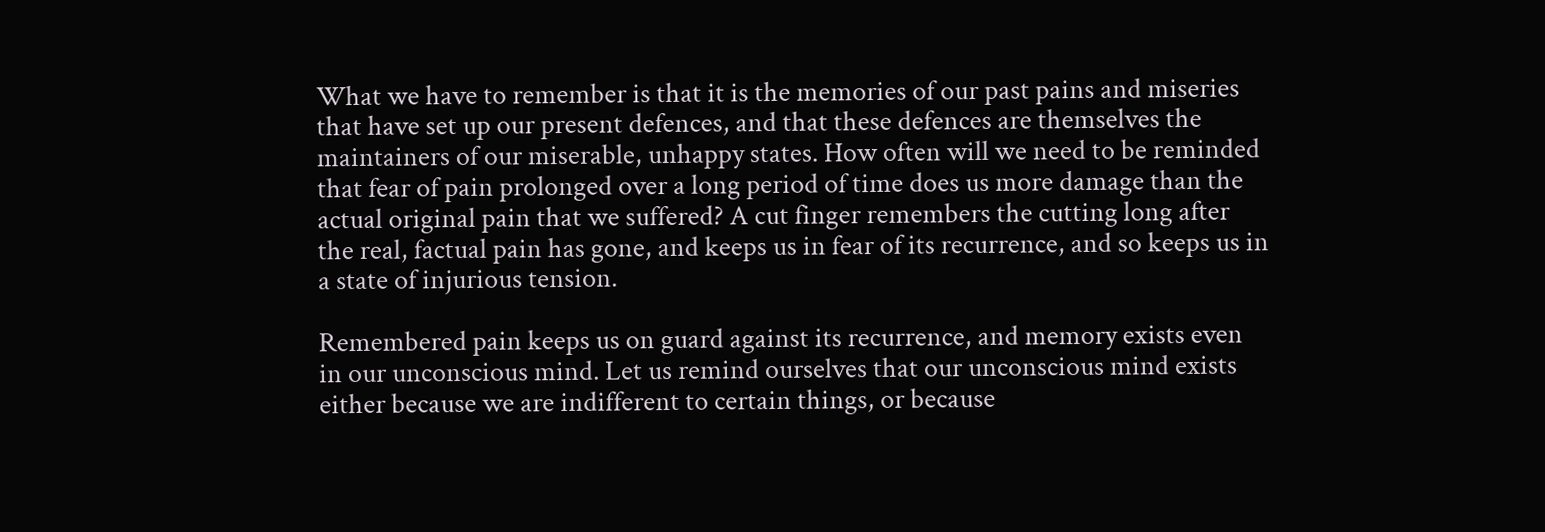What we have to remember is that it is the memories of our past pains and miseries that have set up our present defences, and that these defences are themselves the maintainers of our miserable, unhappy states. How often will we need to be reminded that fear of pain prolonged over a long period of time does us more damage than the actual original pain that we suffered? A cut finger remembers the cutting long after the real, factual pain has gone, and keeps us in fear of its recurrence, and so keeps us in a state of injurious tension.

Remembered pain keeps us on guard against its recurrence, and memory exists even in our unconscious mind. Let us remind ourselves that our unconscious mind exists either because we are indifferent to certain things, or because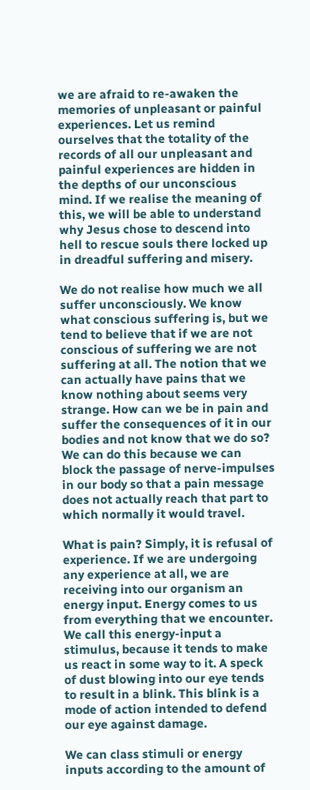we are afraid to re-awaken the memories of unpleasant or painful experiences. Let us remind ourselves that the totality of the records of all our unpleasant and painful experiences are hidden in the depths of our unconscious mind. If we realise the meaning of this, we will be able to understand why Jesus chose to descend into hell to rescue souls there locked up in dreadful suffering and misery.

We do not realise how much we all suffer unconsciously. We know what conscious suffering is, but we tend to believe that if we are not conscious of suffering we are not suffering at all. The notion that we can actually have pains that we know nothing about seems very strange. How can we be in pain and suffer the consequences of it in our bodies and not know that we do so? We can do this because we can block the passage of nerve-impulses in our body so that a pain message does not actually reach that part to which normally it would travel.

What is pain? Simply, it is refusal of experience. If we are undergoing any experience at all, we are receiving into our organism an energy input. Energy comes to us from everything that we encounter. We call this energy-input a stimulus, because it tends to make us react in some way to it. A speck of dust blowing into our eye tends to result in a blink. This blink is a mode of action intended to defend our eye against damage.

We can class stimuli or energy inputs according to the amount of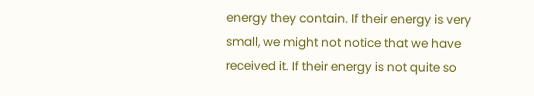energy they contain. If their energy is very small, we might not notice that we have received it. If their energy is not quite so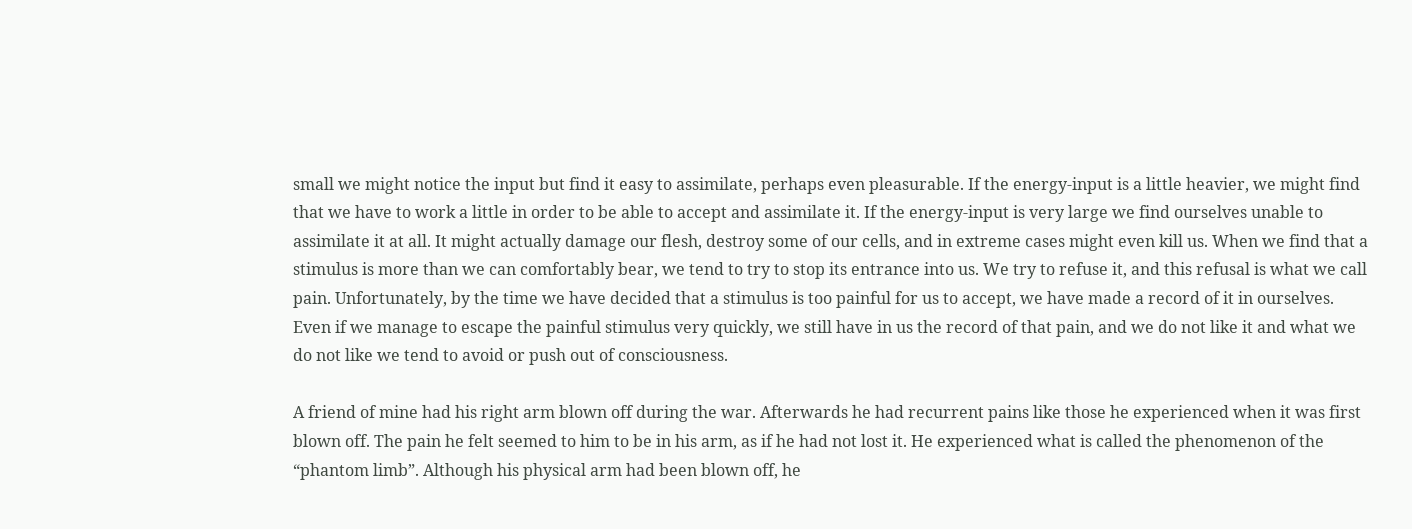small we might notice the input but find it easy to assimilate, perhaps even pleasurable. If the energy-input is a little heavier, we might find that we have to work a little in order to be able to accept and assimilate it. If the energy-input is very large we find ourselves unable to assimilate it at all. It might actually damage our flesh, destroy some of our cells, and in extreme cases might even kill us. When we find that a stimulus is more than we can comfortably bear, we tend to try to stop its entrance into us. We try to refuse it, and this refusal is what we call pain. Unfortunately, by the time we have decided that a stimulus is too painful for us to accept, we have made a record of it in ourselves. Even if we manage to escape the painful stimulus very quickly, we still have in us the record of that pain, and we do not like it and what we do not like we tend to avoid or push out of consciousness.

A friend of mine had his right arm blown off during the war. Afterwards he had recurrent pains like those he experienced when it was first blown off. The pain he felt seemed to him to be in his arm, as if he had not lost it. He experienced what is called the phenomenon of the “phantom limb”. Although his physical arm had been blown off, he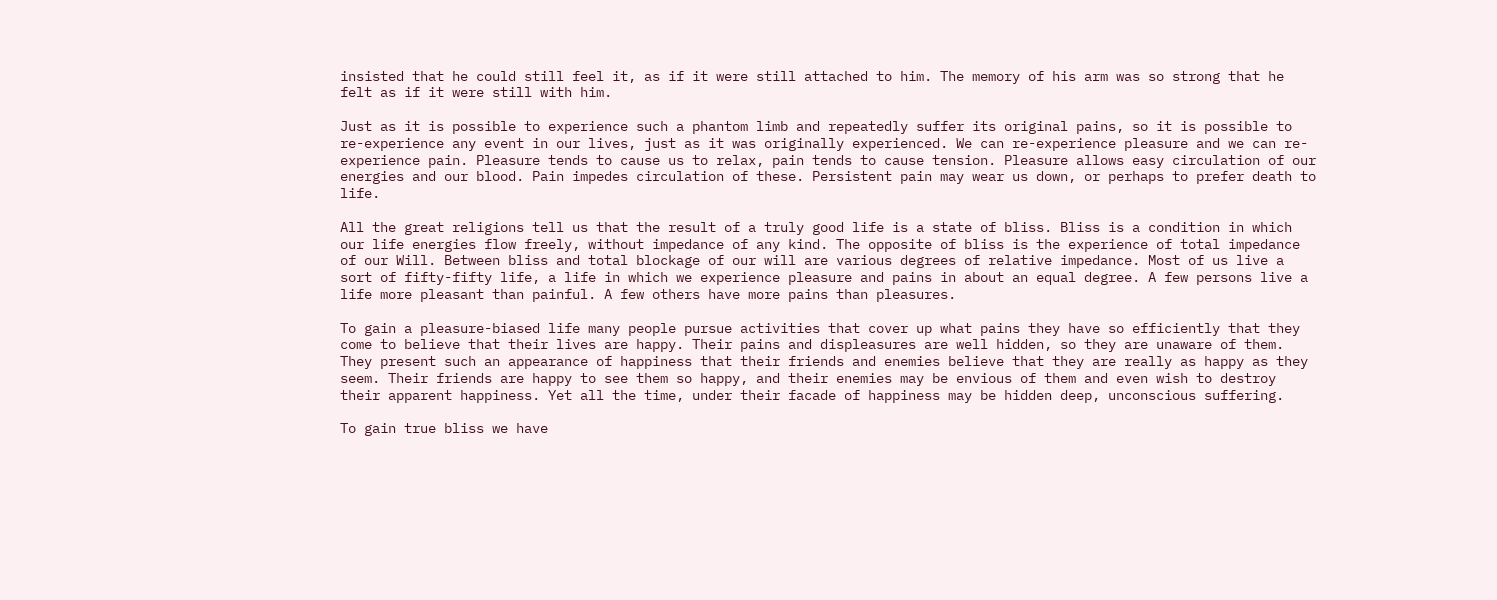insisted that he could still feel it, as if it were still attached to him. The memory of his arm was so strong that he felt as if it were still with him.

Just as it is possible to experience such a phantom limb and repeatedly suffer its original pains, so it is possible to re-experience any event in our lives, just as it was originally experienced. We can re-experience pleasure and we can re-experience pain. Pleasure tends to cause us to relax, pain tends to cause tension. Pleasure allows easy circulation of our energies and our blood. Pain impedes circulation of these. Persistent pain may wear us down, or perhaps to prefer death to life.

All the great religions tell us that the result of a truly good life is a state of bliss. Bliss is a condition in which our life energies flow freely, without impedance of any kind. The opposite of bliss is the experience of total impedance of our Will. Between bliss and total blockage of our will are various degrees of relative impedance. Most of us live a sort of fifty-fifty life, a life in which we experience pleasure and pains in about an equal degree. A few persons live a life more pleasant than painful. A few others have more pains than pleasures.

To gain a pleasure-biased life many people pursue activities that cover up what pains they have so efficiently that they come to believe that their lives are happy. Their pains and displeasures are well hidden, so they are unaware of them. They present such an appearance of happiness that their friends and enemies believe that they are really as happy as they seem. Their friends are happy to see them so happy, and their enemies may be envious of them and even wish to destroy their apparent happiness. Yet all the time, under their facade of happiness may be hidden deep, unconscious suffering.

To gain true bliss we have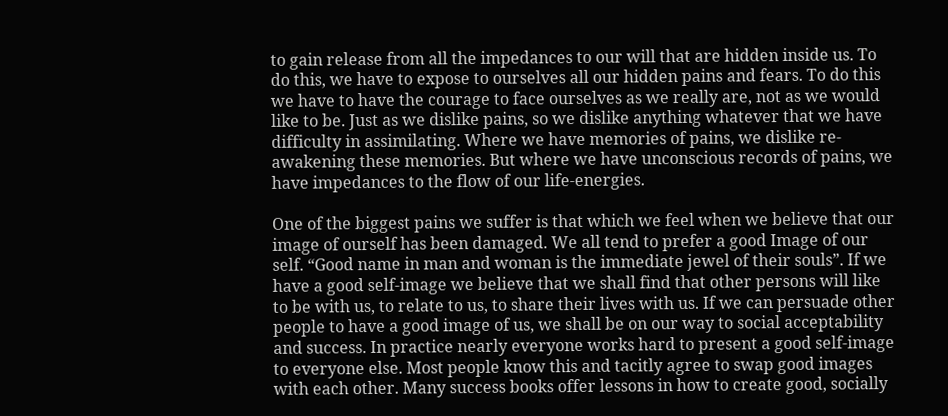to gain release from all the impedances to our will that are hidden inside us. To do this, we have to expose to ourselves all our hidden pains and fears. To do this we have to have the courage to face ourselves as we really are, not as we would like to be. Just as we dislike pains, so we dislike anything whatever that we have difficulty in assimilating. Where we have memories of pains, we dislike re-awakening these memories. But where we have unconscious records of pains, we have impedances to the flow of our life-energies.

One of the biggest pains we suffer is that which we feel when we believe that our image of ourself has been damaged. We all tend to prefer a good Image of our self. “Good name in man and woman is the immediate jewel of their souls”. If we have a good self-image we believe that we shall find that other persons will like to be with us, to relate to us, to share their lives with us. If we can persuade other people to have a good image of us, we shall be on our way to social acceptability and success. In practice nearly everyone works hard to present a good self-image to everyone else. Most people know this and tacitly agree to swap good images with each other. Many success books offer lessons in how to create good, socially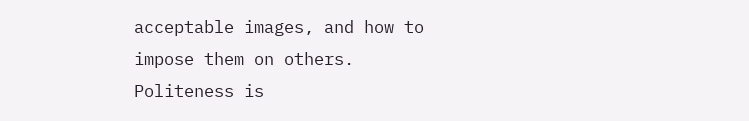acceptable images, and how to impose them on others. Politeness is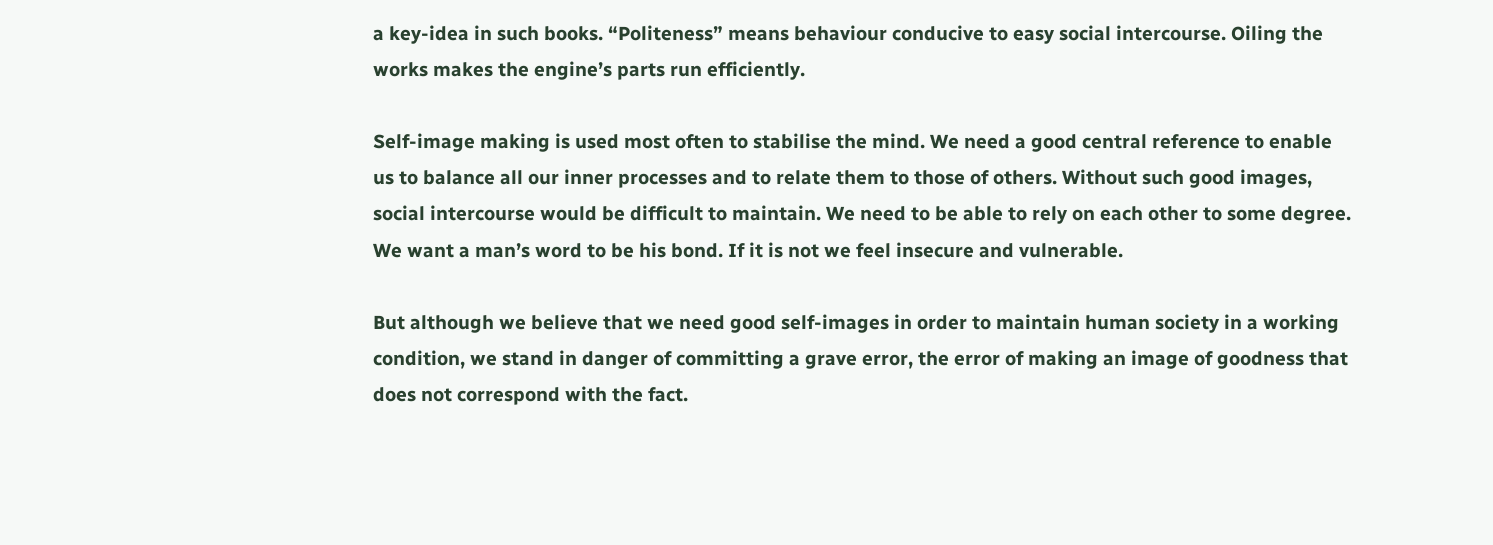a key-idea in such books. “Politeness” means behaviour conducive to easy social intercourse. Oiling the works makes the engine’s parts run efficiently.

Self-image making is used most often to stabilise the mind. We need a good central reference to enable us to balance all our inner processes and to relate them to those of others. Without such good images, social intercourse would be difficult to maintain. We need to be able to rely on each other to some degree. We want a man’s word to be his bond. If it is not we feel insecure and vulnerable.

But although we believe that we need good self-images in order to maintain human society in a working condition, we stand in danger of committing a grave error, the error of making an image of goodness that does not correspond with the fact.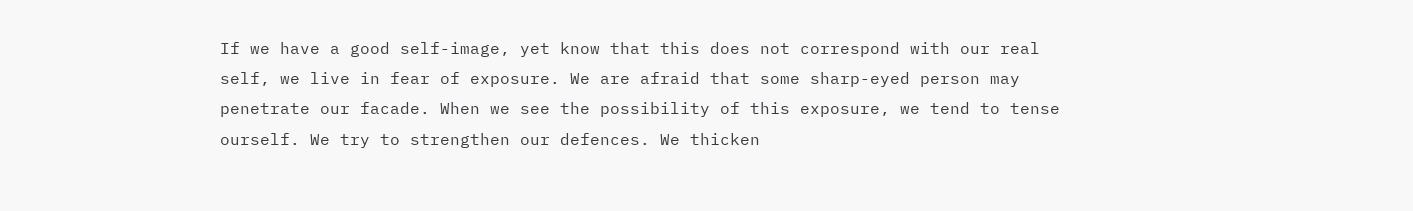If we have a good self-image, yet know that this does not correspond with our real self, we live in fear of exposure. We are afraid that some sharp-eyed person may penetrate our facade. When we see the possibility of this exposure, we tend to tense ourself. We try to strengthen our defences. We thicken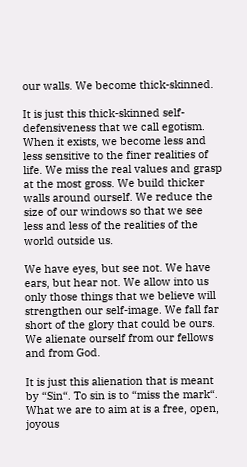our walls. We become thick-skinned.

It is just this thick-skinned self-defensiveness that we call egotism. When it exists, we become less and less sensitive to the finer realities of life. We miss the real values and grasp at the most gross. We build thicker walls around ourself. We reduce the size of our windows so that we see less and less of the realities of the world outside us.

We have eyes, but see not. We have ears, but hear not. We allow into us only those things that we believe will strengthen our self-image. We fall far short of the glory that could be ours. We alienate ourself from our fellows and from God.

It is just this alienation that is meant by “Sin“. To sin is to “miss the mark“. What we are to aim at is a free, open, joyous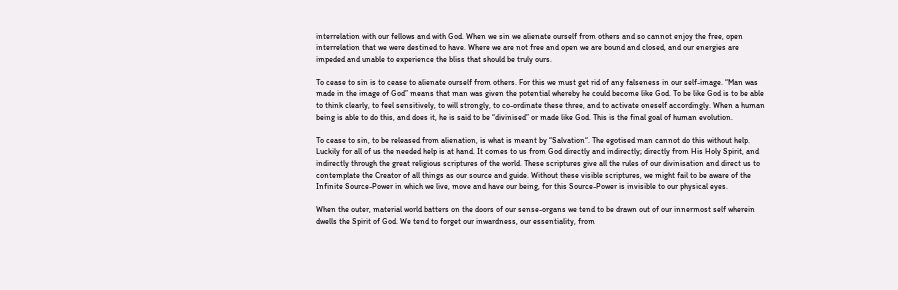interrelation with our fellows and with God. When we sin we alienate ourself from others and so cannot enjoy the free, open interrelation that we were destined to have. Where we are not free and open we are bound and closed, and our energies are impeded and unable to experience the bliss that should be truly ours.

To cease to sin is to cease to alienate ourself from others. For this we must get rid of any falseness in our self-image. “Man was made in the image of God” means that man was given the potential whereby he could become like God. To be like God is to be able to think clearly, to feel sensitively, to will strongly, to co-ordinate these three, and to activate oneself accordingly. When a human being is able to do this, and does it, he is said to be “divinised” or made like God. This is the final goal of human evolution.

To cease to sin, to be released from alienation, is what is meant by “Salvation“. The egotised man cannot do this without help. Luckily for all of us the needed help is at hand. It comes to us from God directly and indirectly; directly from His Holy Spirit, and indirectly through the great religious scriptures of the world. These scriptures give all the rules of our divinisation and direct us to contemplate the Creator of all things as our source and guide. Without these visible scriptures, we might fail to be aware of the Infinite Source-Power in which we live, move and have our being, for this Source-Power is invisible to our physical eyes.

When the outer, material world batters on the doors of our sense-organs we tend to be drawn out of our innermost self wherein dwells the Spirit of God. We tend to forget our inwardness, our essentiality, from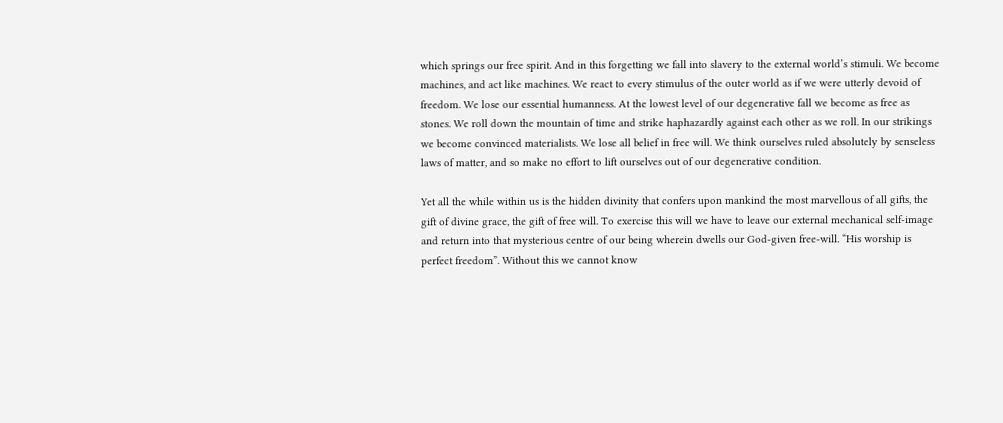which springs our free spirit. And in this forgetting we fall into slavery to the external world’s stimuli. We become machines, and act like machines. We react to every stimulus of the outer world as if we were utterly devoid of freedom. We lose our essential humanness. At the lowest level of our degenerative fall we become as free as stones. We roll down the mountain of time and strike haphazardly against each other as we roll. In our strikings we become convinced materialists. We lose all belief in free will. We think ourselves ruled absolutely by senseless laws of matter, and so make no effort to lift ourselves out of our degenerative condition.

Yet all the while within us is the hidden divinity that confers upon mankind the most marvellous of all gifts, the gift of divine grace, the gift of free will. To exercise this will we have to leave our external mechanical self-image and return into that mysterious centre of our being wherein dwells our God-given free-will. “His worship is perfect freedom”. Without this we cannot know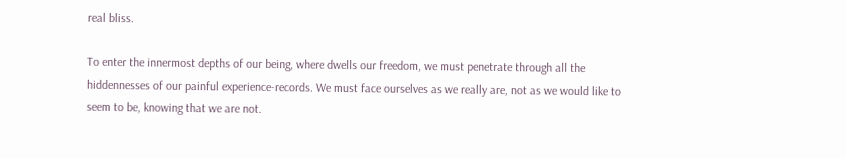real bliss.

To enter the innermost depths of our being, where dwells our freedom, we must penetrate through all the hiddennesses of our painful experience-records. We must face ourselves as we really are, not as we would like to seem to be, knowing that we are not.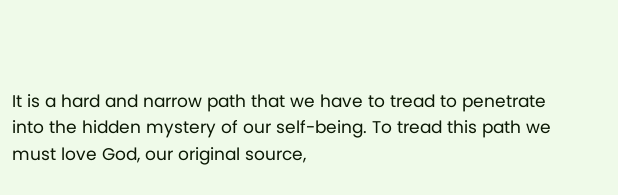It is a hard and narrow path that we have to tread to penetrate into the hidden mystery of our self-being. To tread this path we must love God, our original source,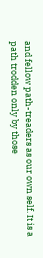and fellow path-treaders as our own self. It is a path trodden only by those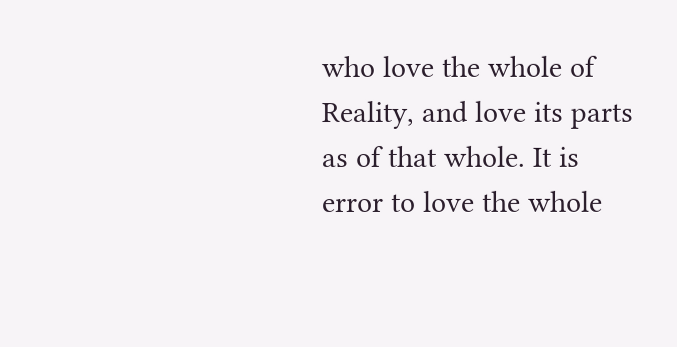who love the whole of Reality, and love its parts as of that whole. It is error to love the whole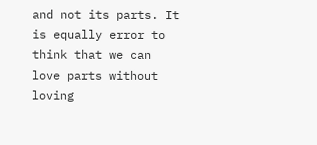and not its parts. It is equally error to think that we can love parts without loving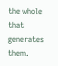the whole that generates them.